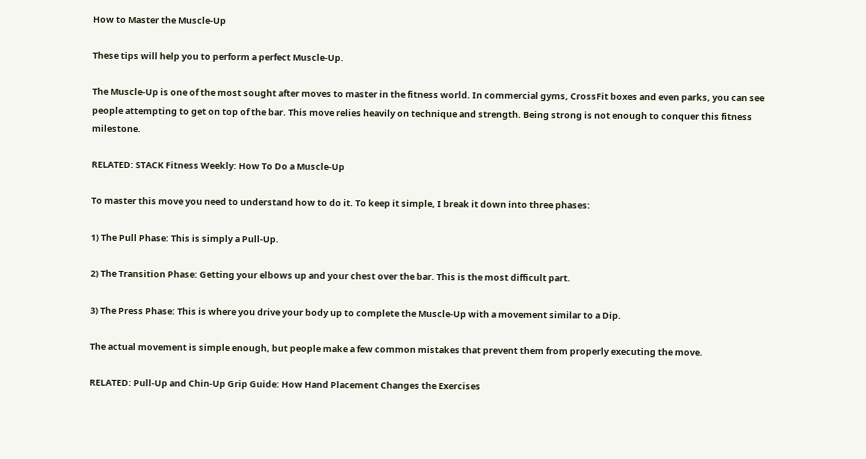How to Master the Muscle-Up

These tips will help you to perform a perfect Muscle-Up.

The Muscle-Up is one of the most sought after moves to master in the fitness world. In commercial gyms, CrossFit boxes and even parks, you can see people attempting to get on top of the bar. This move relies heavily on technique and strength. Being strong is not enough to conquer this fitness milestone.

RELATED: STACK Fitness Weekly: How To Do a Muscle-Up

To master this move you need to understand how to do it. To keep it simple, I break it down into three phases:

1) The Pull Phase: This is simply a Pull-Up.

2) The Transition Phase: Getting your elbows up and your chest over the bar. This is the most difficult part.

3) The Press Phase: This is where you drive your body up to complete the Muscle-Up with a movement similar to a Dip.

The actual movement is simple enough, but people make a few common mistakes that prevent them from properly executing the move.

RELATED: Pull-Up and Chin-Up Grip Guide: How Hand Placement Changes the Exercises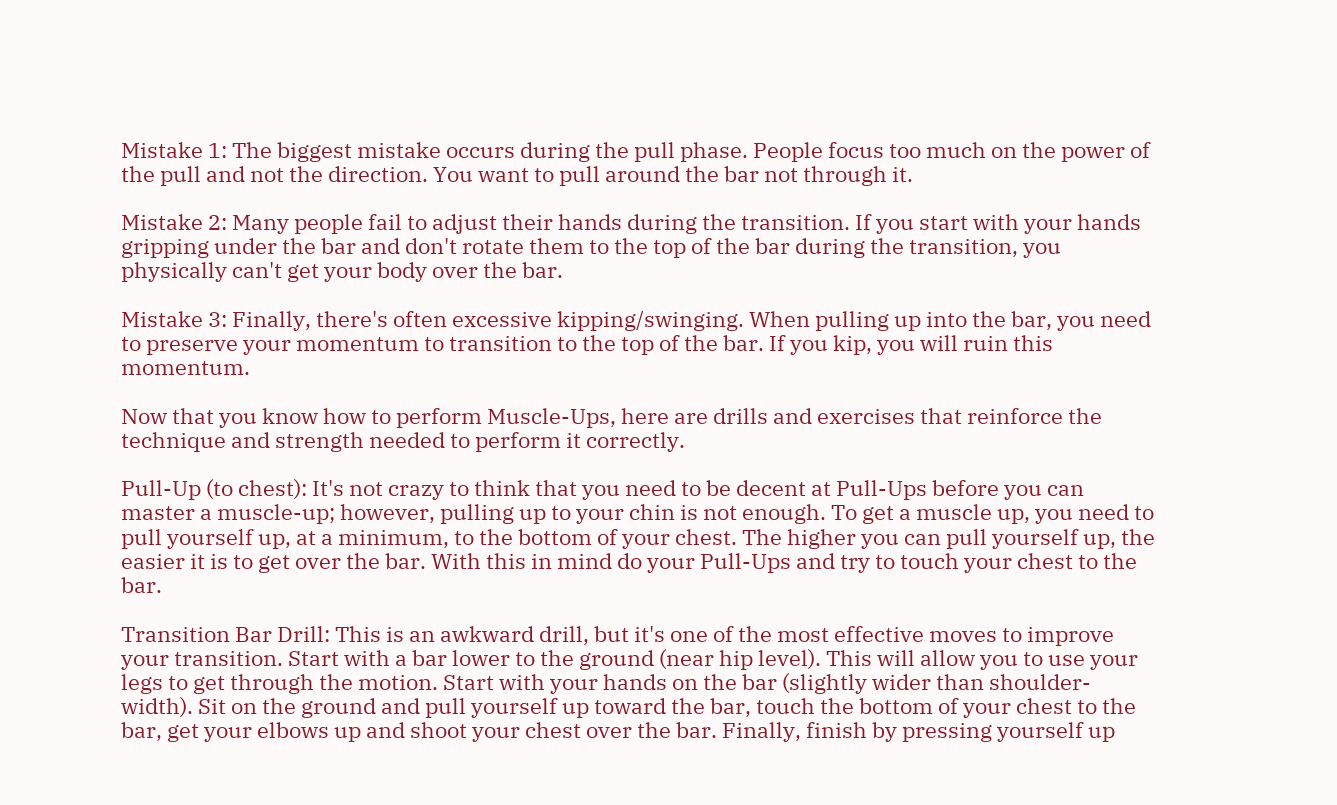Mistake 1: The biggest mistake occurs during the pull phase. People focus too much on the power of the pull and not the direction. You want to pull around the bar not through it.

Mistake 2: Many people fail to adjust their hands during the transition. If you start with your hands gripping under the bar and don't rotate them to the top of the bar during the transition, you physically can't get your body over the bar.

Mistake 3: Finally, there's often excessive kipping/swinging. When pulling up into the bar, you need to preserve your momentum to transition to the top of the bar. If you kip, you will ruin this momentum.

Now that you know how to perform Muscle-Ups, here are drills and exercises that reinforce the technique and strength needed to perform it correctly.

Pull-Up (to chest): It's not crazy to think that you need to be decent at Pull-Ups before you can master a muscle-up; however, pulling up to your chin is not enough. To get a muscle up, you need to pull yourself up, at a minimum, to the bottom of your chest. The higher you can pull yourself up, the easier it is to get over the bar. With this in mind do your Pull-Ups and try to touch your chest to the bar.

Transition Bar Drill: This is an awkward drill, but it's one of the most effective moves to improve your transition. Start with a bar lower to the ground (near hip level). This will allow you to use your legs to get through the motion. Start with your hands on the bar (slightly wider than shoulder-width). Sit on the ground and pull yourself up toward the bar, touch the bottom of your chest to the bar, get your elbows up and shoot your chest over the bar. Finally, finish by pressing yourself up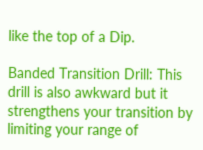like the top of a Dip.

Banded Transition Drill: This drill is also awkward but it strengthens your transition by limiting your range of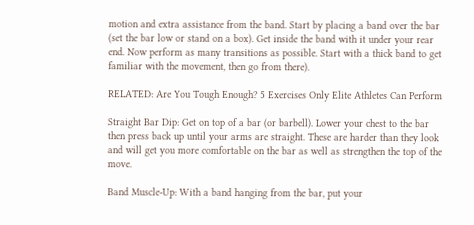motion and extra assistance from the band. Start by placing a band over the bar (set the bar low or stand on a box). Get inside the band with it under your rear end. Now perform as many transitions as possible. Start with a thick band to get familiar with the movement, then go from there).

RELATED: Are You Tough Enough? 5 Exercises Only Elite Athletes Can Perform

Straight Bar Dip: Get on top of a bar (or barbell). Lower your chest to the bar then press back up until your arms are straight. These are harder than they look and will get you more comfortable on the bar as well as strengthen the top of the move.

Band Muscle-Up: With a band hanging from the bar, put your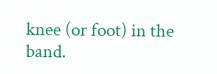knee (or foot) in the band.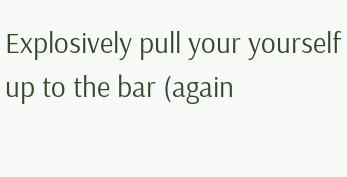Explosively pull your yourself up to the bar (again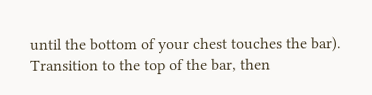until the bottom of your chest touches the bar). Transition to the top of the bar, then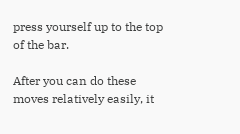press yourself up to the top of the bar.

After you can do these moves relatively easily, it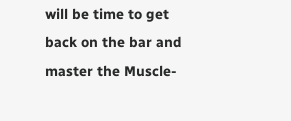will be time to get back on the bar and master the Muscle-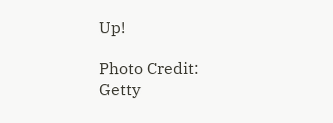Up!

Photo Credit: Getty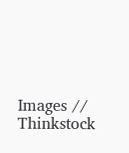Images // Thinkstock